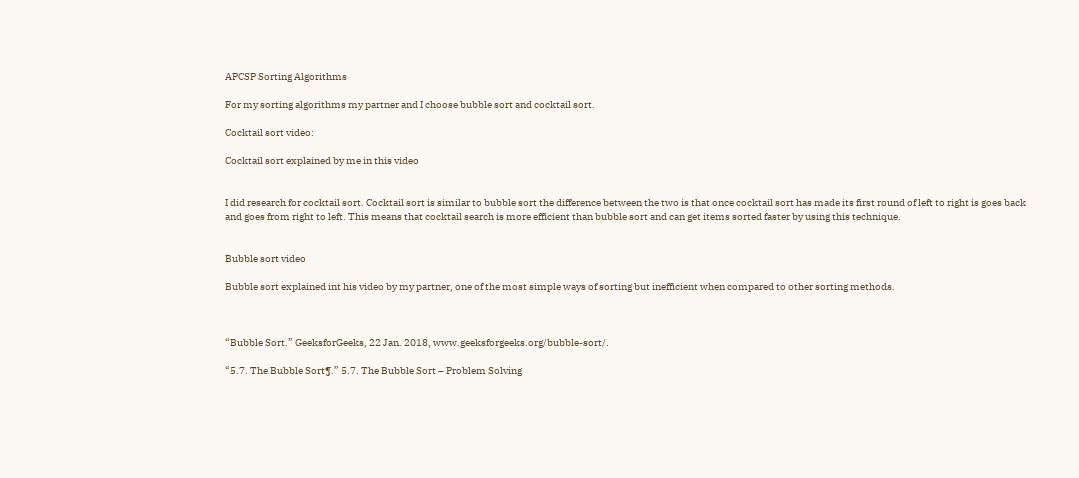APCSP Sorting Algorithms

For my sorting algorithms my partner and I choose bubble sort and cocktail sort.

Cocktail sort video:

Cocktail sort explained by me in this video


I did research for cocktail sort. Cocktail sort is similar to bubble sort the difference between the two is that once cocktail sort has made its first round of left to right is goes back and goes from right to left. This means that cocktail search is more efficient than bubble sort and can get items sorted faster by using this technique.


Bubble sort video

Bubble sort explained int his video by my partner, one of the most simple ways of sorting but inefficient when compared to other sorting methods.



“Bubble Sort.” GeeksforGeeks, 22 Jan. 2018, www.geeksforgeeks.org/bubble-sort/.

“5.7. The Bubble Sort¶.” 5.7. The Bubble Sort – Problem Solving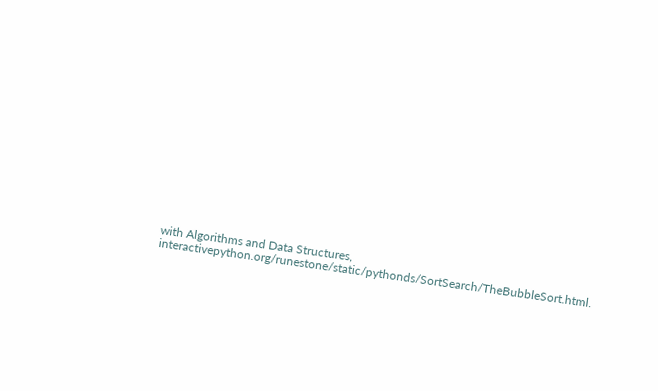with Algorithms and Data Structures, interactivepython.org/runestone/static/pythonds/SortSearch/TheBubbleSort.html.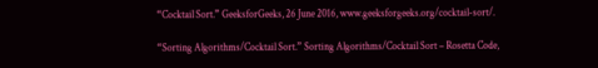“Cocktail Sort.” GeeksforGeeks, 26 June 2016, www.geeksforgeeks.org/cocktail-sort/.

“Sorting Algorithms/Cocktail Sort.” Sorting Algorithms/Cocktail Sort – Rosetta Code,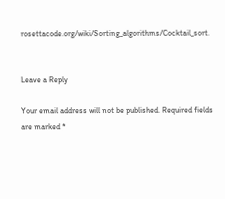rosettacode.org/wiki/Sorting_algorithms/Cocktail_sort.


Leave a Reply

Your email address will not be published. Required fields are marked *